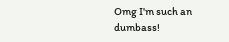Omg I'm such an dumbass!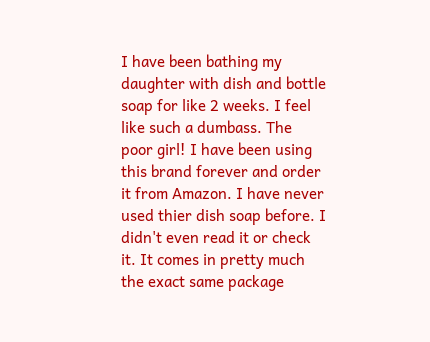I have been bathing my daughter with dish and bottle soap for like 2 weeks. I feel like such a dumbass. The poor girl! I have been using this brand forever and order it from Amazon. I have never used thier dish soap before. I didn't even read it or check it. It comes in pretty much the exact same package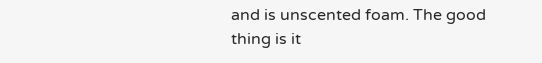and is unscented foam. The good thing is it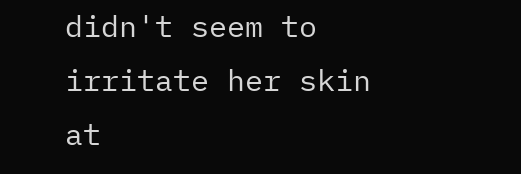didn't seem to irritate her skin at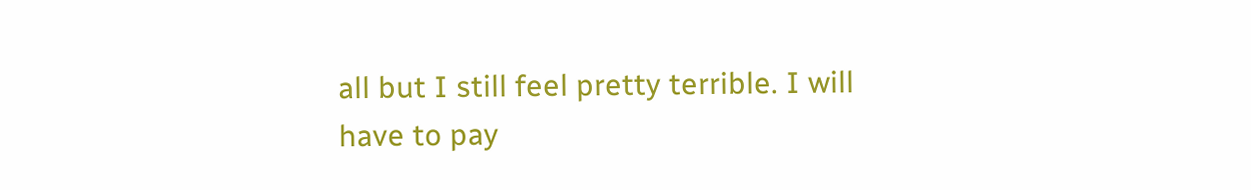all but I still feel pretty terrible. I will have to pay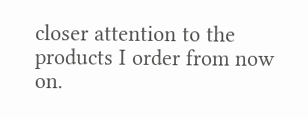closer attention to the products I order from now on.